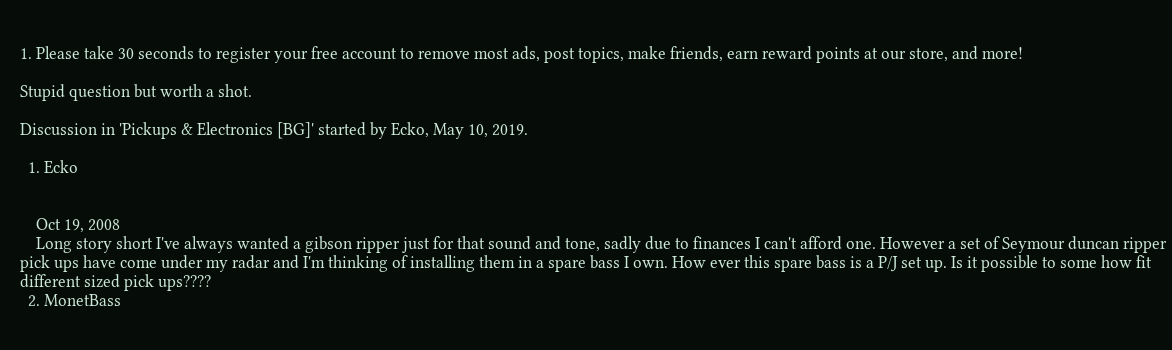1. Please take 30 seconds to register your free account to remove most ads, post topics, make friends, earn reward points at our store, and more!

Stupid question but worth a shot.

Discussion in 'Pickups & Electronics [BG]' started by Ecko, May 10, 2019.

  1. Ecko


    Oct 19, 2008
    Long story short I've always wanted a gibson ripper just for that sound and tone, sadly due to finances I can't afford one. However a set of Seymour duncan ripper pick ups have come under my radar and I'm thinking of installing them in a spare bass I own. How ever this spare bass is a P/J set up. Is it possible to some how fit different sized pick ups????
  2. MonetBass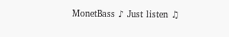MonetBass ♪ Just listen ♫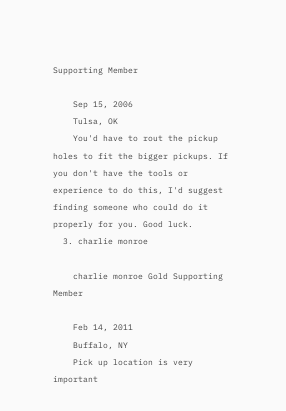Supporting Member

    Sep 15, 2006
    Tulsa, OK
    You'd have to rout the pickup holes to fit the bigger pickups. If you don't have the tools or experience to do this, I'd suggest finding someone who could do it properly for you. Good luck.
  3. charlie monroe

    charlie monroe Gold Supporting Member

    Feb 14, 2011
    Buffalo, NY
    Pick up location is very important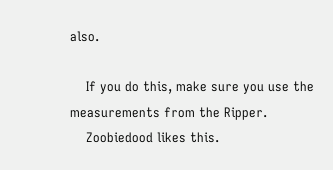also.

    If you do this, make sure you use the measurements from the Ripper.
    Zoobiedood likes this.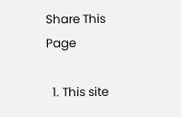Share This Page

  1. This site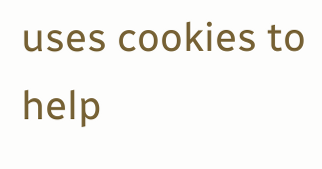uses cookies to help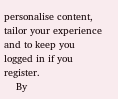personalise content, tailor your experience and to keep you logged in if you register.
    By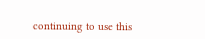continuing to use this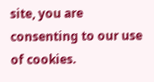site, you are consenting to our use of cookies.